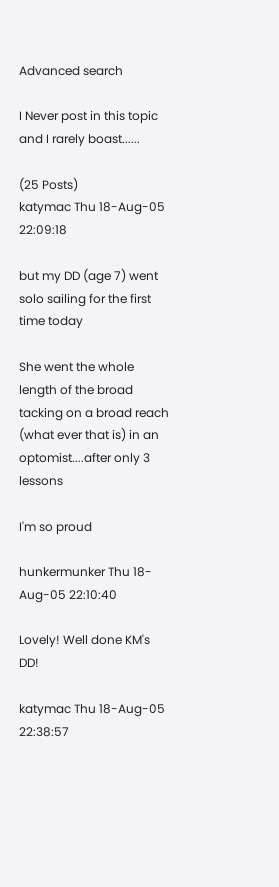Advanced search

I Never post in this topic and I rarely boast......

(25 Posts)
katymac Thu 18-Aug-05 22:09:18

but my DD (age 7) went solo sailing for the first time today

She went the whole length of the broad tacking on a broad reach (what ever that is) in an optomist....after only 3 lessons

I'm so proud

hunkermunker Thu 18-Aug-05 22:10:40

Lovely! Well done KM's DD!

katymac Thu 18-Aug-05 22:38:57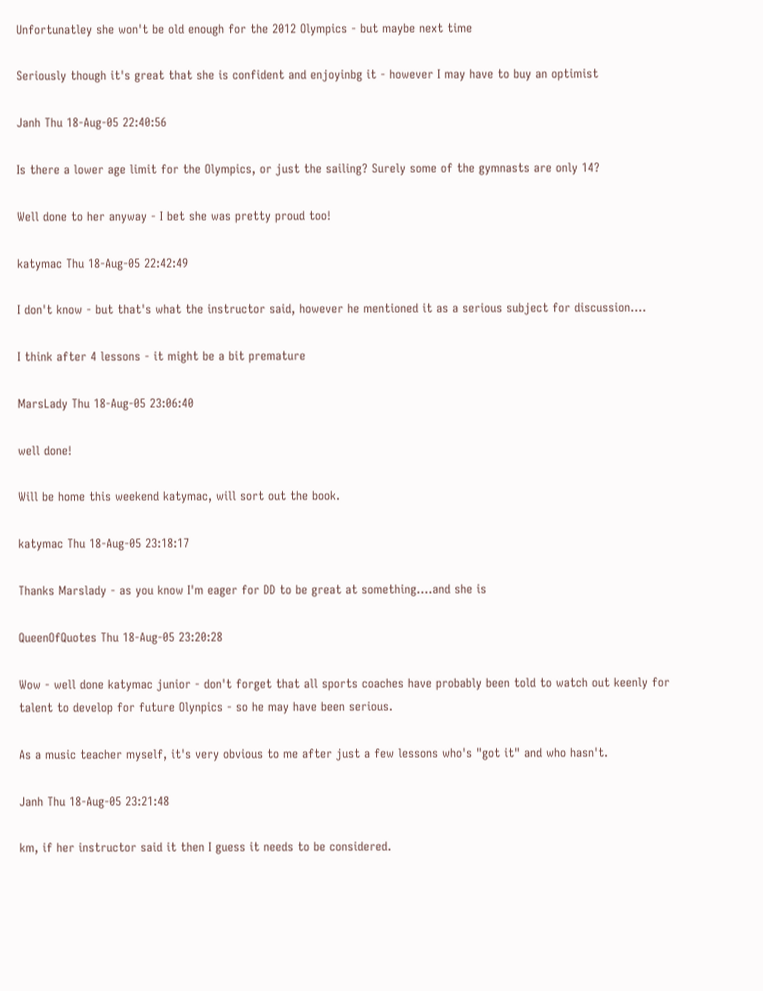Unfortunatley she won't be old enough for the 2012 Olympics - but maybe next time

Seriously though it's great that she is confident and enjoyinbg it - however I may have to buy an optimist

Janh Thu 18-Aug-05 22:40:56

Is there a lower age limit for the Olympics, or just the sailing? Surely some of the gymnasts are only 14?

Well done to her anyway - I bet she was pretty proud too!

katymac Thu 18-Aug-05 22:42:49

I don't know - but that's what the instructor said, however he mentioned it as a serious subject for discussion....

I think after 4 lessons - it might be a bit premature

MarsLady Thu 18-Aug-05 23:06:40

well done!

Will be home this weekend katymac, will sort out the book.

katymac Thu 18-Aug-05 23:18:17

Thanks Marslady - as you know I'm eager for DD to be great at something....and she is

QueenOfQuotes Thu 18-Aug-05 23:20:28

Wow - well done katymac junior - don't forget that all sports coaches have probably been told to watch out keenly for talent to develop for future Olynpics - so he may have been serious.

As a music teacher myself, it's very obvious to me after just a few lessons who's "got it" and who hasn't.

Janh Thu 18-Aug-05 23:21:48

km, if her instructor said it then I guess it needs to be considered.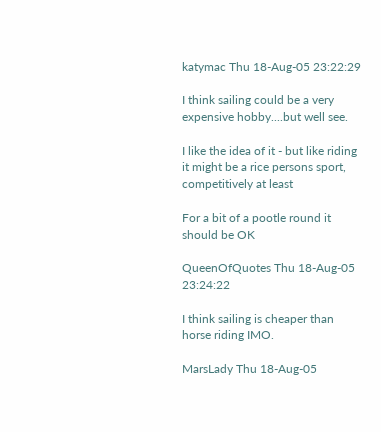katymac Thu 18-Aug-05 23:22:29

I think sailing could be a very expensive hobby....but well see.

I like the idea of it - but like riding it might be a rice persons sport, competitively at least

For a bit of a pootle round it should be OK

QueenOfQuotes Thu 18-Aug-05 23:24:22

I think sailing is cheaper than horse riding IMO.

MarsLady Thu 18-Aug-05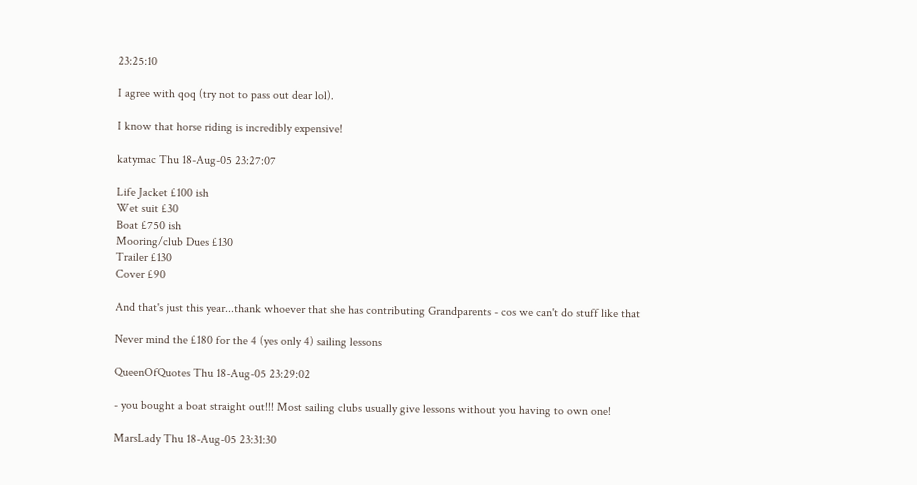23:25:10

I agree with qoq (try not to pass out dear lol).

I know that horse riding is incredibly expensive!

katymac Thu 18-Aug-05 23:27:07

Life Jacket £100 ish
Wet suit £30
Boat £750 ish
Mooring/club Dues £130
Trailer £130
Cover £90

And that's just this year...thank whoever that she has contributing Grandparents - cos we can't do stuff like that

Never mind the £180 for the 4 (yes only 4) sailing lessons

QueenOfQuotes Thu 18-Aug-05 23:29:02

- you bought a boat straight out!!! Most sailing clubs usually give lessons without you having to own one!

MarsLady Thu 18-Aug-05 23:31:30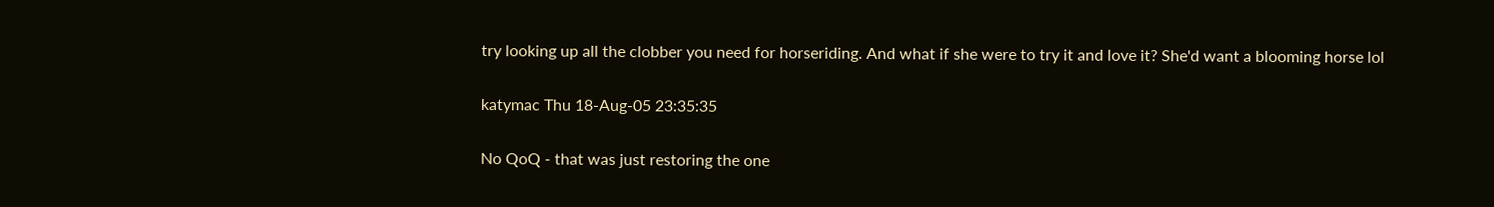try looking up all the clobber you need for horseriding. And what if she were to try it and love it? She'd want a blooming horse lol

katymac Thu 18-Aug-05 23:35:35

No QoQ - that was just restoring the one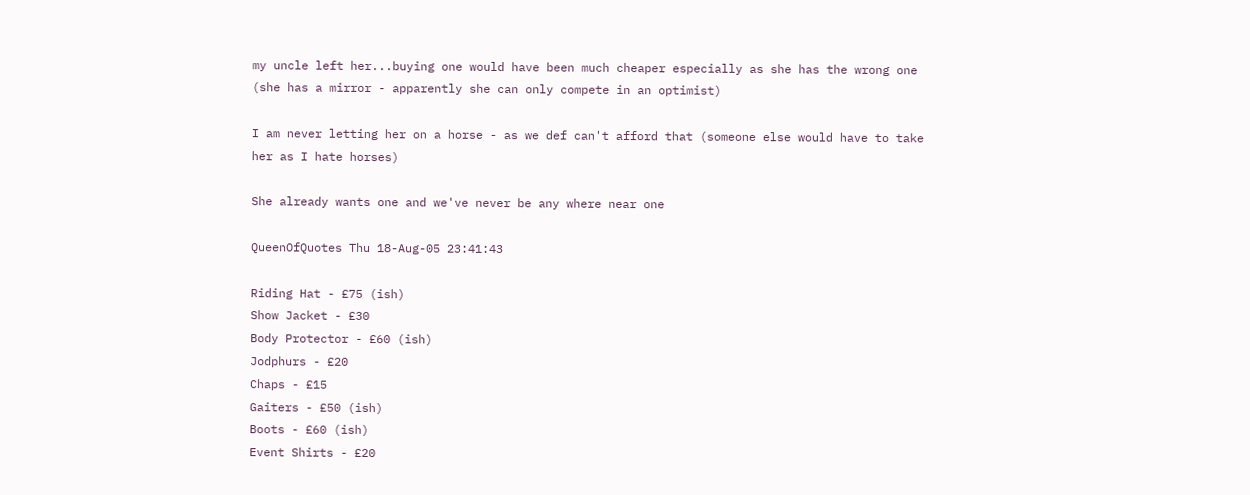my uncle left her...buying one would have been much cheaper especially as she has the wrong one (she has a mirror - apparently she can only compete in an optimist)

I am never letting her on a horse - as we def can't afford that (someone else would have to take her as I hate horses)

She already wants one and we've never be any where near one

QueenOfQuotes Thu 18-Aug-05 23:41:43

Riding Hat - £75 (ish)
Show Jacket - £30
Body Protector - £60 (ish)
Jodphurs - £20
Chaps - £15
Gaiters - £50 (ish)
Boots - £60 (ish)
Event Shirts - £20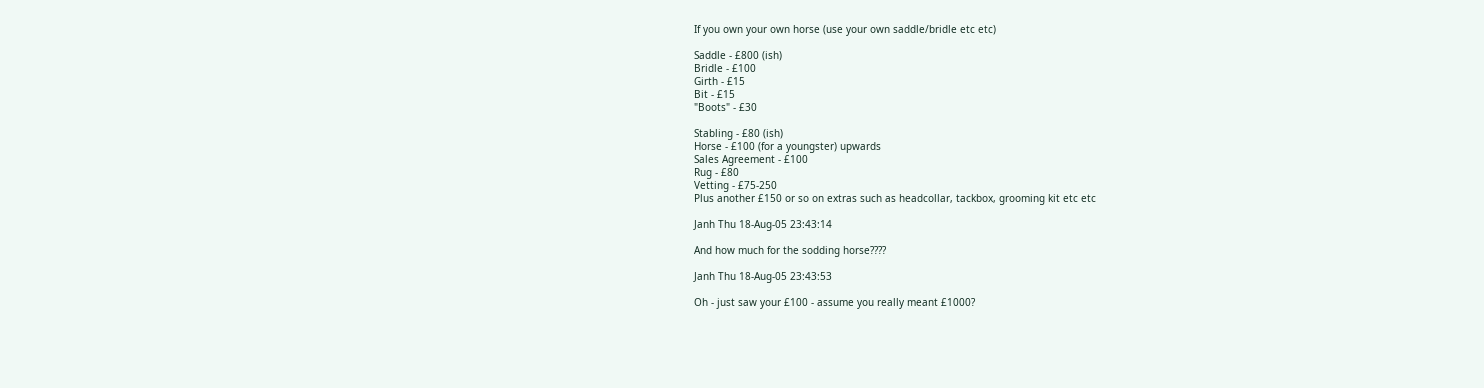If you own your own horse (use your own saddle/bridle etc etc)

Saddle - £800 (ish)
Bridle - £100
Girth - £15
Bit - £15
"Boots" - £30

Stabling - £80 (ish)
Horse - £100 (for a youngster) upwards
Sales Agreement - £100
Rug - £80
Vetting - £75-250
Plus another £150 or so on extras such as headcollar, tackbox, grooming kit etc etc

Janh Thu 18-Aug-05 23:43:14

And how much for the sodding horse????

Janh Thu 18-Aug-05 23:43:53

Oh - just saw your £100 - assume you really meant £1000?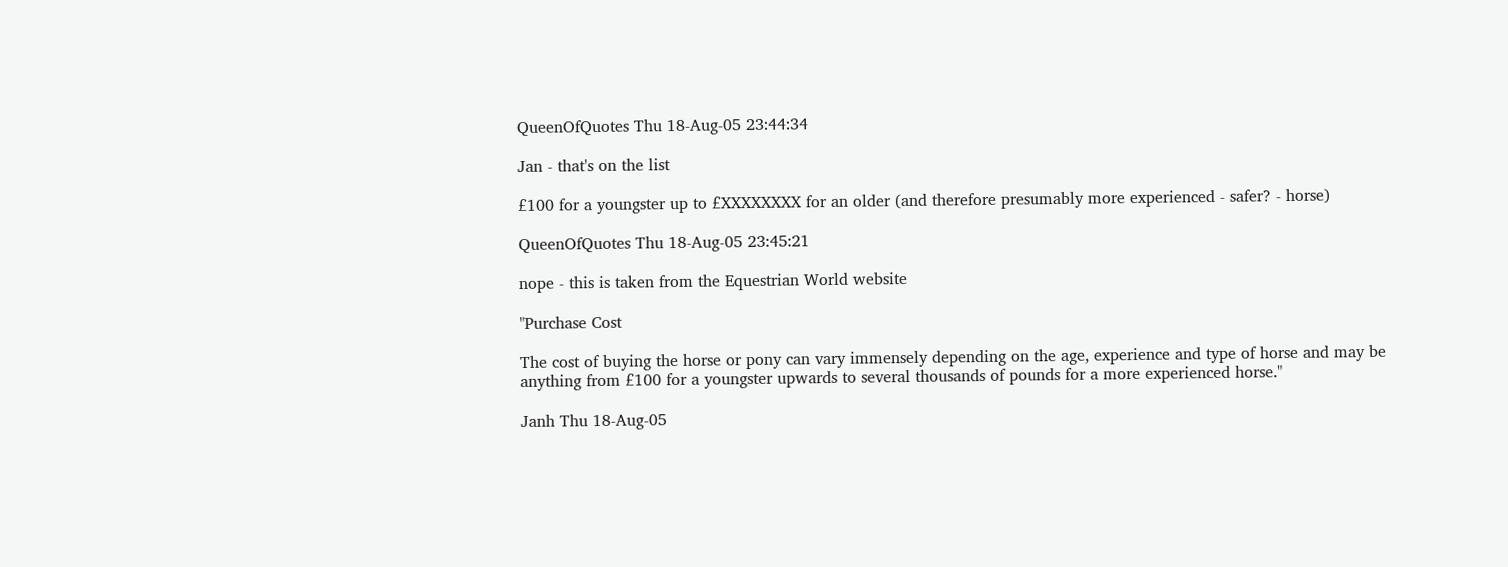QueenOfQuotes Thu 18-Aug-05 23:44:34

Jan - that's on the list

£100 for a youngster up to £XXXXXXXX for an older (and therefore presumably more experienced - safer? - horse)

QueenOfQuotes Thu 18-Aug-05 23:45:21

nope - this is taken from the Equestrian World website

"Purchase Cost

The cost of buying the horse or pony can vary immensely depending on the age, experience and type of horse and may be anything from £100 for a youngster upwards to several thousands of pounds for a more experienced horse."

Janh Thu 18-Aug-05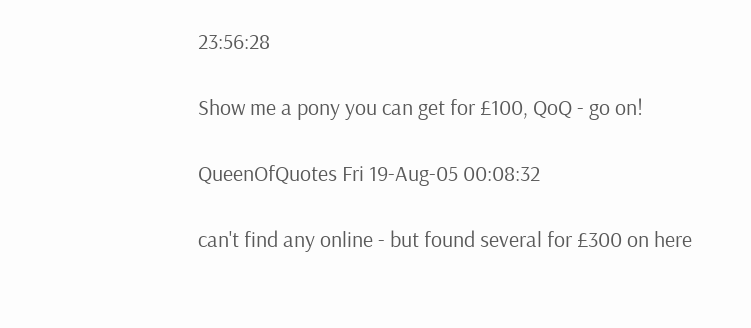23:56:28

Show me a pony you can get for £100, QoQ - go on!

QueenOfQuotes Fri 19-Aug-05 00:08:32

can't find any online - but found several for £300 on here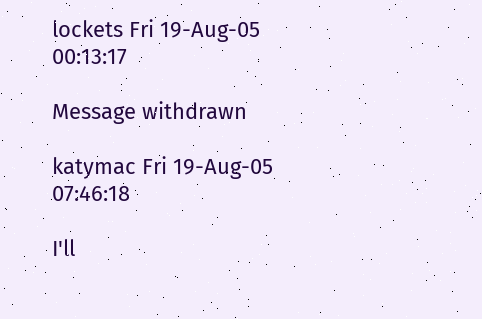lockets Fri 19-Aug-05 00:13:17

Message withdrawn

katymac Fri 19-Aug-05 07:46:18

I'll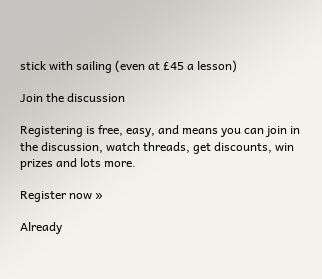stick with sailing (even at £45 a lesson)

Join the discussion

Registering is free, easy, and means you can join in the discussion, watch threads, get discounts, win prizes and lots more.

Register now »

Already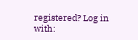registered? Log in with: